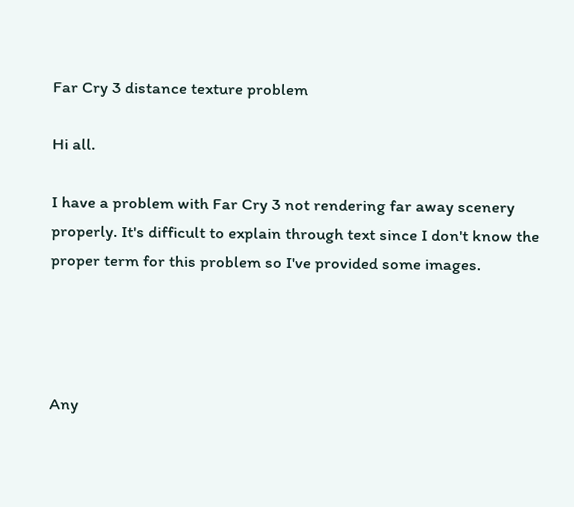Far Cry 3 distance texture problem

Hi all.

I have a problem with Far Cry 3 not rendering far away scenery properly. It's difficult to explain through text since I don't know the proper term for this problem so I've provided some images.




Any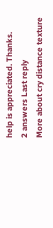help is appreciated. Thanks.
2 answers Last reply
More about cry distance texture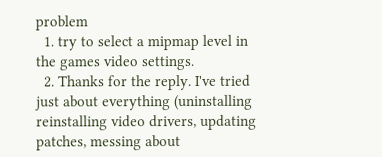problem
  1. try to select a mipmap level in the games video settings.
  2. Thanks for the reply. I've tried just about everything (uninstalling reinstalling video drivers, updating patches, messing about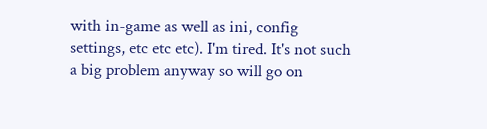with in-game as well as ini, config settings, etc etc etc). I'm tired. It's not such a big problem anyway so will go on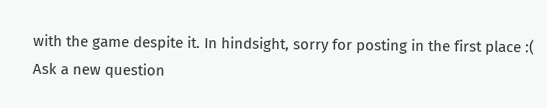with the game despite it. In hindsight, sorry for posting in the first place :(
Ask a new question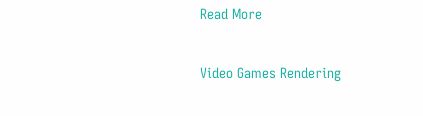Read More

Video Games Rendering